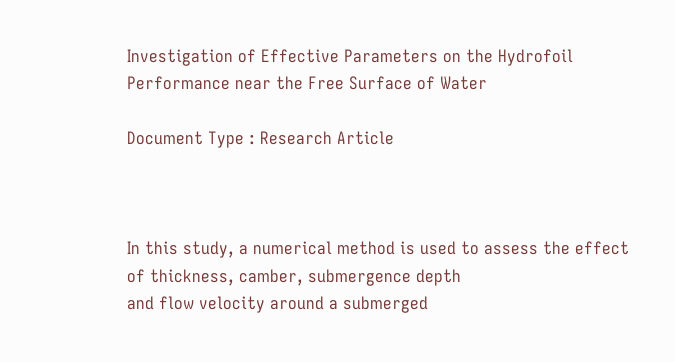Investigation of Effective Parameters on the Hydrofoil Performance near the Free Surface of Water

Document Type : Research Article



In this study, a numerical method is used to assess the effect of thickness, camber, submergence depth
and flow velocity around a submerged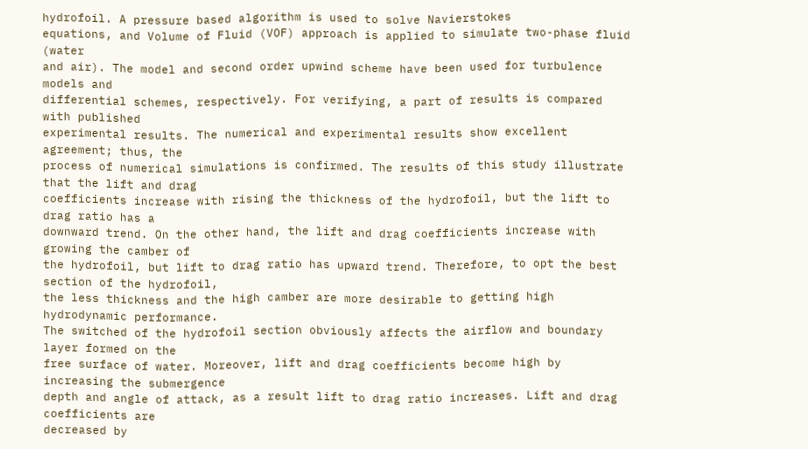hydrofoil. A pressure based algorithm is used to solve Navierstokes
equations, and Volume of Fluid (VOF) approach is applied to simulate two-phase fluid (water
and air). The model and second order upwind scheme have been used for turbulence models and
differential schemes, respectively. For verifying, a part of results is compared with published
experimental results. The numerical and experimental results show excellent agreement; thus, the
process of numerical simulations is confirmed. The results of this study illustrate that the lift and drag
coefficients increase with rising the thickness of the hydrofoil, but the lift to drag ratio has a
downward trend. On the other hand, the lift and drag coefficients increase with growing the camber of
the hydrofoil, but lift to drag ratio has upward trend. Therefore, to opt the best section of the hydrofoil,
the less thickness and the high camber are more desirable to getting high hydrodynamic performance.
The switched of the hydrofoil section obviously affects the airflow and boundary layer formed on the
free surface of water. Moreover, lift and drag coefficients become high by increasing the submergence
depth and angle of attack, as a result lift to drag ratio increases. Lift and drag coefficients are
decreased by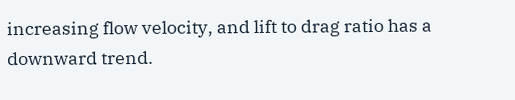increasing flow velocity, and lift to drag ratio has a downward trend.